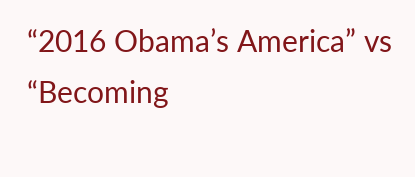“2016 Obama’s America” vs “Becoming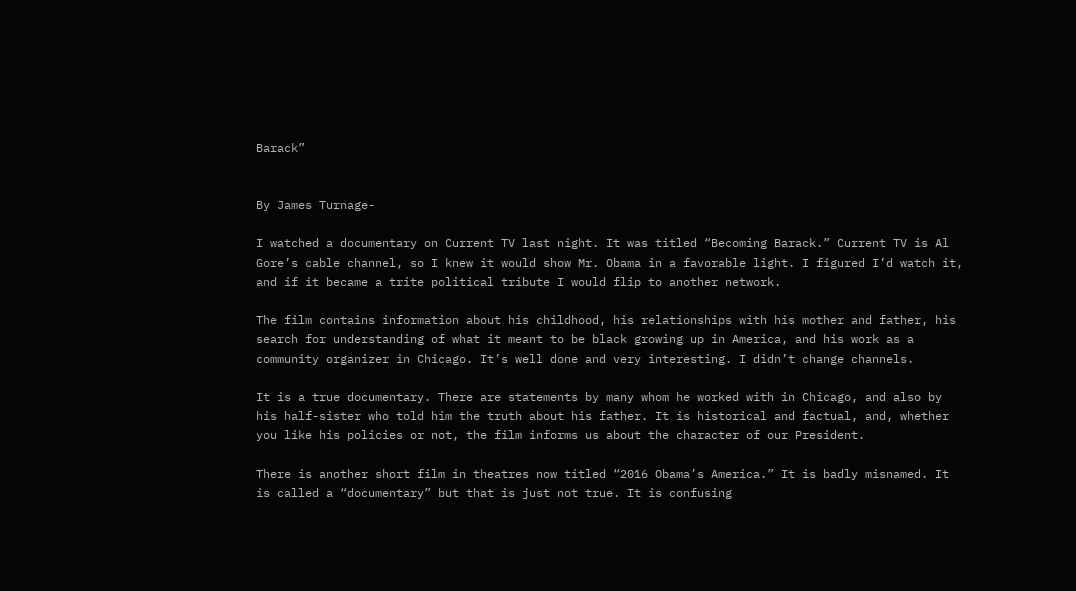Barack”


By James Turnage-

I watched a documentary on Current TV last night. It was titled “Becoming Barack.” Current TV is Al Gore’s cable channel, so I knew it would show Mr. Obama in a favorable light. I figured I’d watch it, and if it became a trite political tribute I would flip to another network.

The film contains information about his childhood, his relationships with his mother and father, his search for understanding of what it meant to be black growing up in America, and his work as a community organizer in Chicago. It’s well done and very interesting. I didn’t change channels.

It is a true documentary. There are statements by many whom he worked with in Chicago, and also by his half-sister who told him the truth about his father. It is historical and factual, and, whether you like his policies or not, the film informs us about the character of our President.

There is another short film in theatres now titled “2016 Obama’s America.” It is badly misnamed. It is called a “documentary” but that is just not true. It is confusing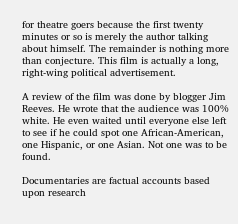for theatre goers because the first twenty minutes or so is merely the author talking about himself. The remainder is nothing more than conjecture. This film is actually a long, right-wing political advertisement.

A review of the film was done by blogger Jim Reeves. He wrote that the audience was 100% white. He even waited until everyone else left to see if he could spot one African-American, one Hispanic, or one Asian. Not one was to be found.

Documentaries are factual accounts based upon research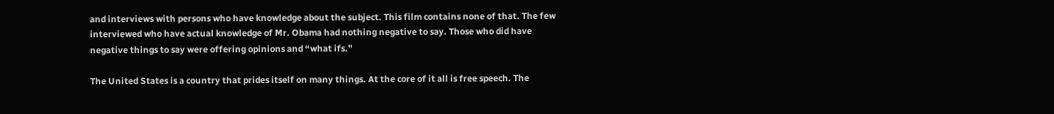and interviews with persons who have knowledge about the subject. This film contains none of that. The few interviewed who have actual knowledge of Mr. Obama had nothing negative to say. Those who did have negative things to say were offering opinions and “what ifs.”

The United States is a country that prides itself on many things. At the core of it all is free speech. The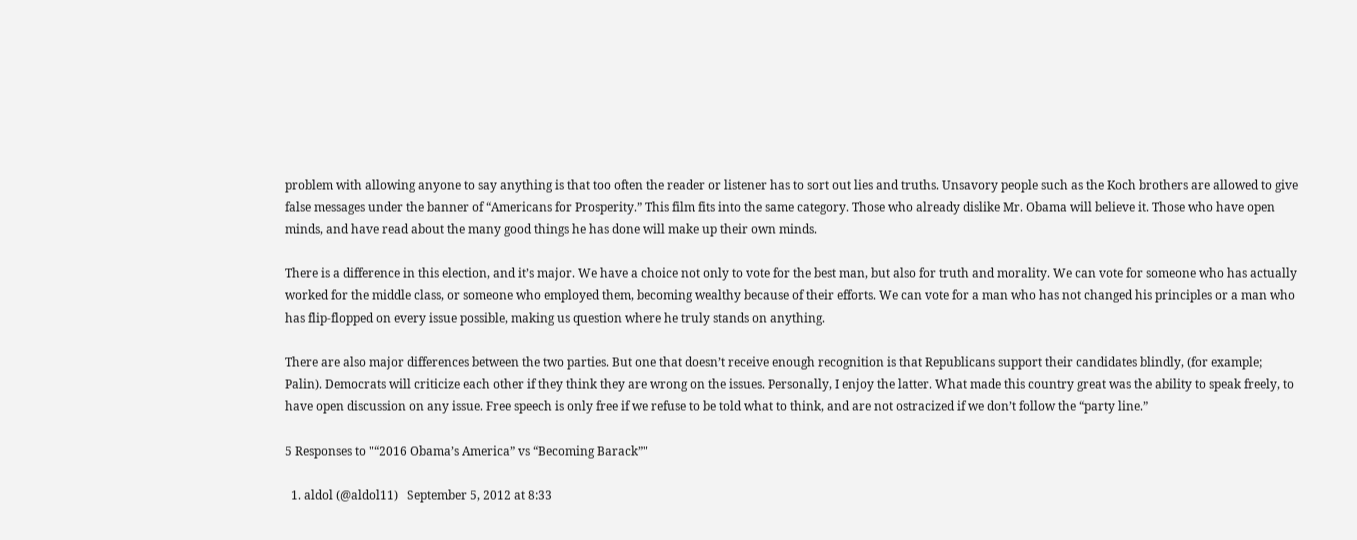problem with allowing anyone to say anything is that too often the reader or listener has to sort out lies and truths. Unsavory people such as the Koch brothers are allowed to give false messages under the banner of “Americans for Prosperity.” This film fits into the same category. Those who already dislike Mr. Obama will believe it. Those who have open minds, and have read about the many good things he has done will make up their own minds.

There is a difference in this election, and it’s major. We have a choice not only to vote for the best man, but also for truth and morality. We can vote for someone who has actually worked for the middle class, or someone who employed them, becoming wealthy because of their efforts. We can vote for a man who has not changed his principles or a man who has flip-flopped on every issue possible, making us question where he truly stands on anything.

There are also major differences between the two parties. But one that doesn’t receive enough recognition is that Republicans support their candidates blindly, (for example; Palin). Democrats will criticize each other if they think they are wrong on the issues. Personally, I enjoy the latter. What made this country great was the ability to speak freely, to have open discussion on any issue. Free speech is only free if we refuse to be told what to think, and are not ostracized if we don’t follow the “party line.”

5 Responses to "“2016 Obama’s America” vs “Becoming Barack”"

  1. aldol (@aldol11)   September 5, 2012 at 8:33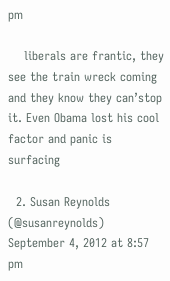pm

    liberals are frantic, they see the train wreck coming and they know they can’stop it. Even Obama lost his cool factor and panic is surfacing

  2. Susan Reynolds (@susanreynolds)   September 4, 2012 at 8:57 pm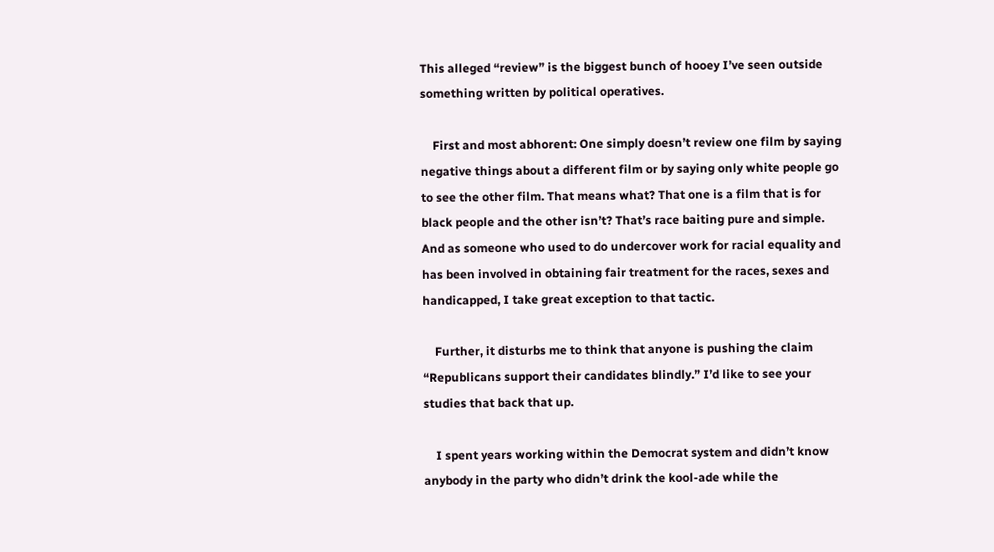This alleged “review” is the biggest bunch of hooey I’ve seen outside something written by political operatives.

    First and most abhorent: One simply doesn’t review one film by saying negative things about a different film or by saying only white people go to see the other film. That means what? That one is a film that is for black people and the other isn’t? That’s race baiting pure and simple. And as someone who used to do undercover work for racial equality and has been involved in obtaining fair treatment for the races, sexes and handicapped, I take great exception to that tactic.

    Further, it disturbs me to think that anyone is pushing the claim “Republicans support their candidates blindly.” I’d like to see your studies that back that up.

    I spent years working within the Democrat system and didn’t know anybody in the party who didn’t drink the kool-ade while the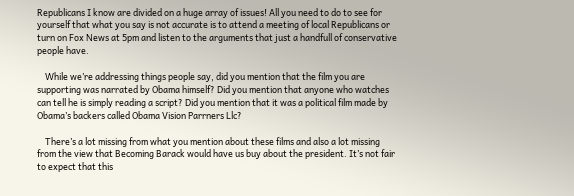Republicans I know are divided on a huge array of issues! All you need to do to see for yourself that what you say is not accurate is to attend a meeting of local Republicans or turn on Fox News at 5pm and listen to the arguments that just a handfull of conservative people have.

    While we’re addressing things people say, did you mention that the film you are supporting was narrated by Obama himself? Did you mention that anyone who watches can tell he is simply reading a script? Did you mention that it was a political film made by Obama’s backers called Obama Vision Parrners Llc?

    There’s a lot missing from what you mention about these films and also a lot missing from the view that Becoming Barack would have us buy about the president. It’s not fair to expect that this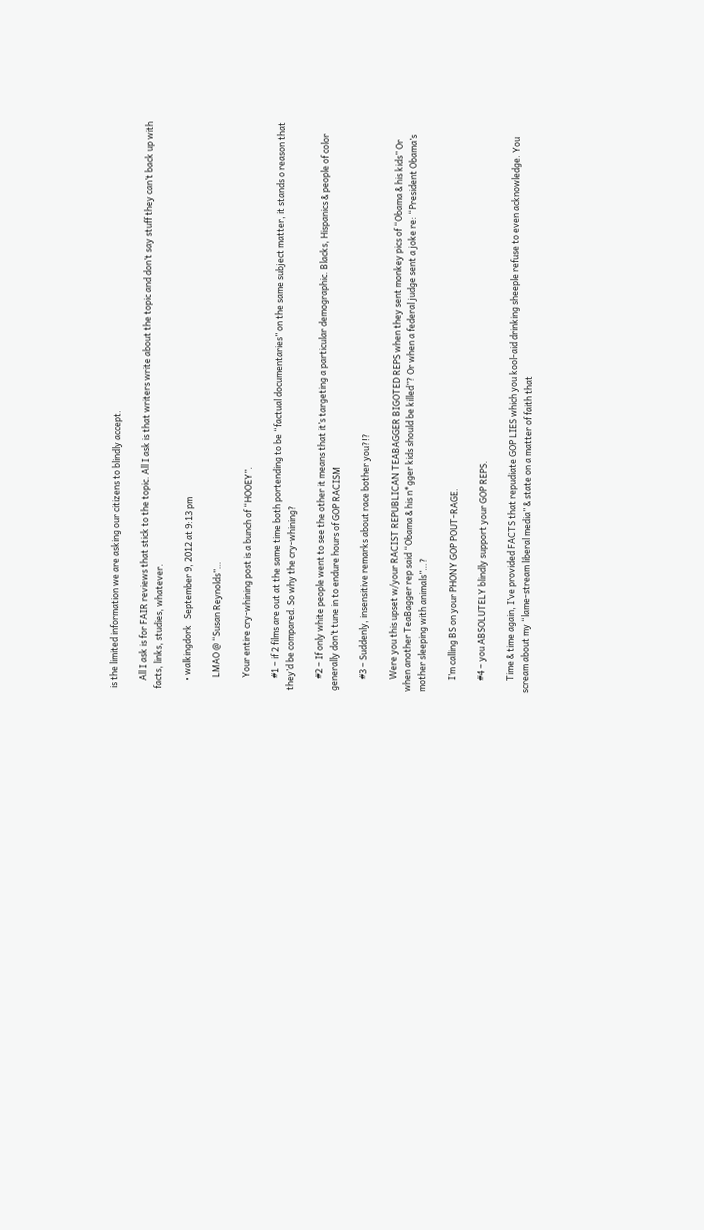is the limited information we are asking our citizens to blindly accept.

    All I ask is for FAIR reviews that stick to the topic. All I ask is that writers write about the topic and don’t say stuff they can’t back up with facts, links, studies, whatever.

    • walkingdork   September 9, 2012 at 9:13 pm

      LMAO @ “Susan Reynolds”…

      Your entire cry-whining post is a bunch of “HOOEY”.

      #1 – if 2 films are out at the same time both portending to be “factual documentaries” on the same subject matter, it stands o reason that they’d be compared. So why the cry-whining?

      #2 – If only white people went to see the other it means that it’s targeting a particular demographic. Blacks, Hispanics & people of color generally don’t tune in to endure hours of GOP RACISM

      #3 – Suddenly, insensitive remarks about race bother you?!?

      Were you this upset w/your RACIST REPUBLICAN TEABAGGER BIGOTED REPS when they sent monkey pics of “Obama & his kids” Or when another TeaBagger rep said “Obama & his n*gger kids should be killed”? Or when a federal judge sent a joke re: “President Obama’s mother sleeping with animals”…?

      I’m calling BS on your PHONY GOP POUT-RAGE.

      #4 – you ABSOLUTELY blindly support your GOP REPS.

      Time & time again, I’ve provided FACTS that repudiate GOP LIES which you kool-aid drinking sheeple refuse to even acknowledge. You scream about my “lame-stream liberal media” & state on a matter of faith that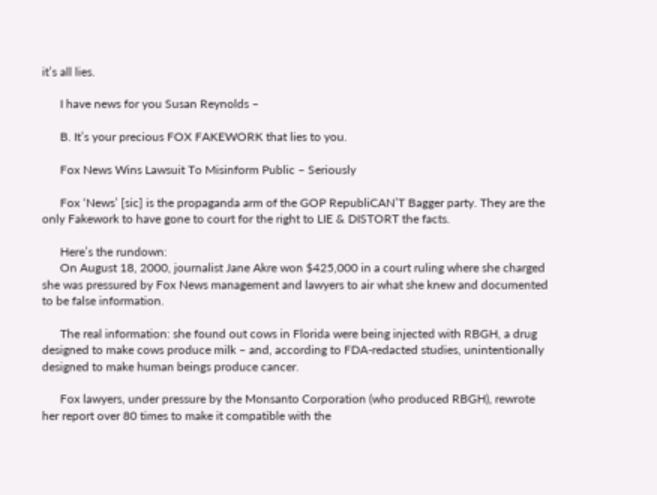it’s all lies.

      I have news for you Susan Reynolds –

      B. It’s your precious FOX FAKEWORK that lies to you.

      Fox News Wins Lawsuit To Misinform Public – Seriously

      Fox ‘News’ [sic] is the propaganda arm of the GOP RepubliCAN’T Bagger party. They are the only Fakework to have gone to court for the right to LIE & DISTORT the facts.

      Here’s the rundown:
      On August 18, 2000, journalist Jane Akre won $425,000 in a court ruling where she charged she was pressured by Fox News management and lawyers to air what she knew and documented to be false information.

      The real information: she found out cows in Florida were being injected with RBGH, a drug designed to make cows produce milk – and, according to FDA-redacted studies, unintentionally designed to make human beings produce cancer.

      Fox lawyers, under pressure by the Monsanto Corporation (who produced RBGH), rewrote her report over 80 times to make it compatible with the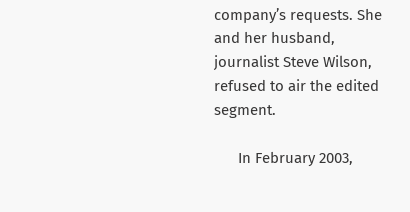company’s requests. She and her husband, journalist Steve Wilson, refused to air the edited segment.

      In February 2003,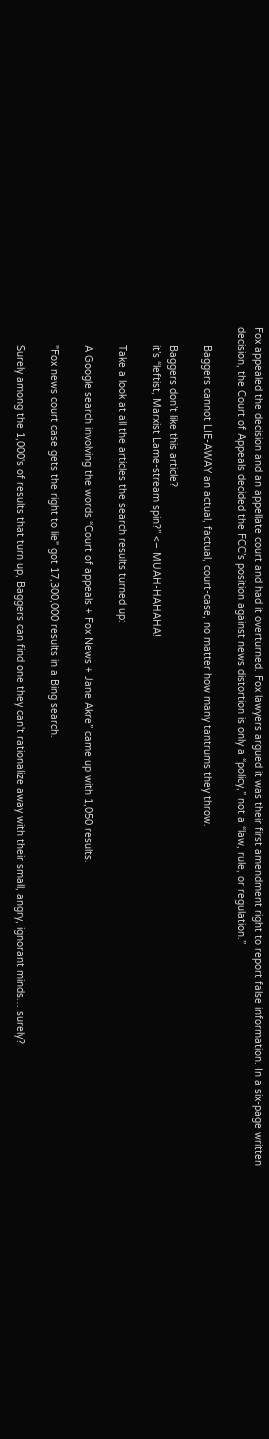Fox appealed the decision and an appellate court and had it overturned. Fox lawyers argued it was their first amendment right to report false information. In a six-page written decision, the Court of Appeals decided the FCC’s position against news distortion is only a “policy,” not a “law, rule, or regulation.”

      Baggers cannot LIE-AWAY an actual, factual, court-case, no matter how many tantrums they throw.

      Baggers don’t like this article?
      it’s “leftist, Marxist Lame-stream spin?” <– MUAH-HAHAHA!

      Take a look at all the articles the search results turned up:

      A Google search involving the words “Court of appeals + Fox News + Jane Akre” came up with 1,050 results.

      "Fox news court case gets the right to lie" got 17,300,000 results in a Bing search.

      Surely among the 1,000's of results that turn up, Baggers can find one they can't rationalize away with their small, angry, ignorant minds… surely?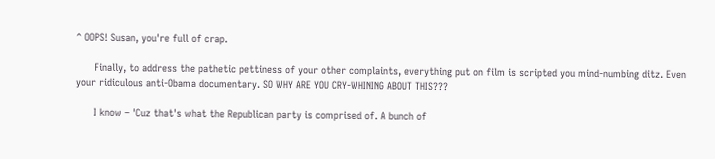^ OOPS! Susan, you're full of crap.

      Finally, to address the pathetic pettiness of your other complaints, everything put on film is scripted you mind-numbing ditz. Even your ridiculous anti-Obama documentary. SO WHY ARE YOU CRY-WHINING ABOUT THIS???

      I know – 'Cuz that's what the Republican party is comprised of. A bunch of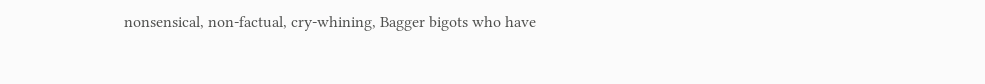nonsensical, non-factual, cry-whining, Bagger bigots who have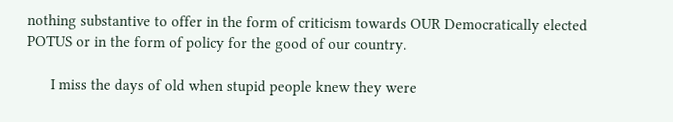nothing substantive to offer in the form of criticism towards OUR Democratically elected POTUS or in the form of policy for the good of our country.

      I miss the days of old when stupid people knew they were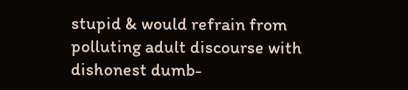stupid & would refrain from polluting adult discourse with dishonest dumb-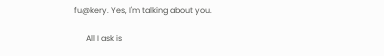fu@kery. Yes, I'm talking about you.

      All I ask is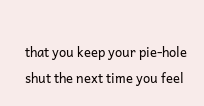that you keep your pie-hole shut the next time you feel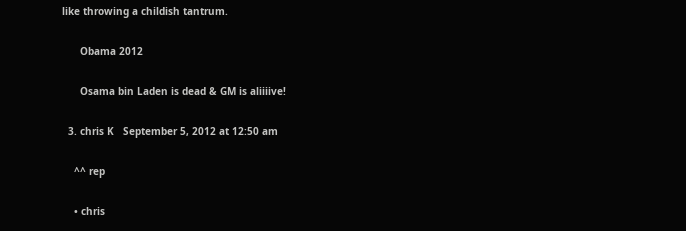like throwing a childish tantrum.

      Obama 2012

      Osama bin Laden is dead & GM is aliiiive!

  3. chris K   September 5, 2012 at 12:50 am

    ^^ rep

    • chris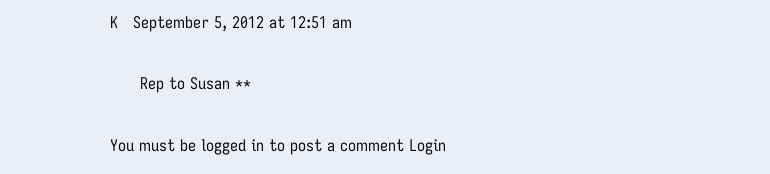K   September 5, 2012 at 12:51 am

      Rep to Susan **

You must be logged in to post a comment Login